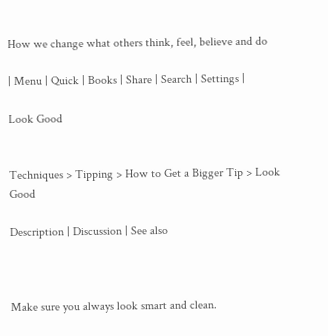How we change what others think, feel, believe and do

| Menu | Quick | Books | Share | Search | Settings |

Look Good


Techniques > Tipping > How to Get a Bigger Tip > Look Good

Description | Discussion | See also



Make sure you always look smart and clean.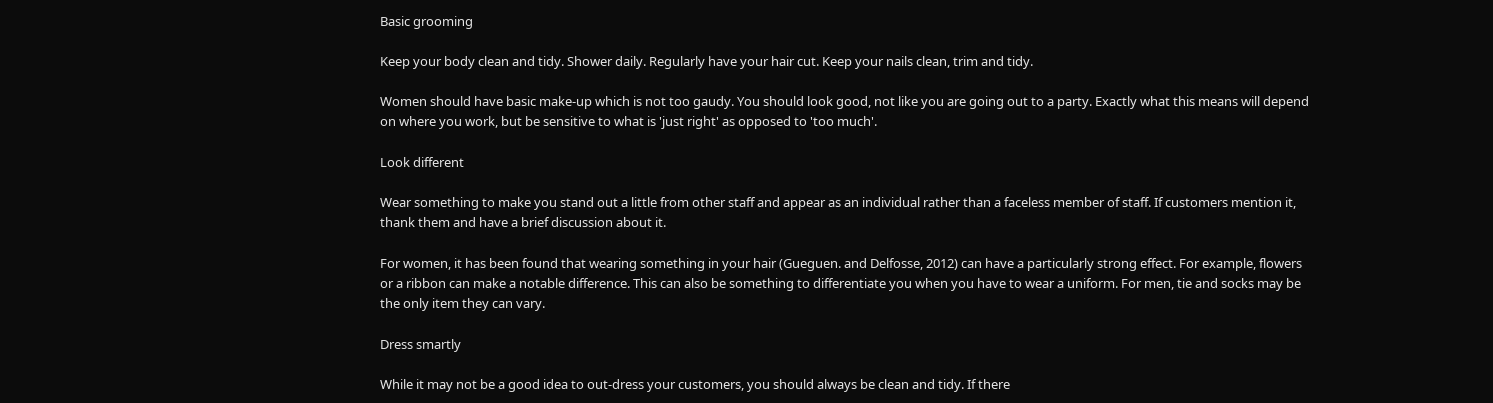Basic grooming

Keep your body clean and tidy. Shower daily. Regularly have your hair cut. Keep your nails clean, trim and tidy.

Women should have basic make-up which is not too gaudy. You should look good, not like you are going out to a party. Exactly what this means will depend on where you work, but be sensitive to what is 'just right' as opposed to 'too much'.

Look different

Wear something to make you stand out a little from other staff and appear as an individual rather than a faceless member of staff. If customers mention it, thank them and have a brief discussion about it.

For women, it has been found that wearing something in your hair (Gueguen. and Delfosse, 2012) can have a particularly strong effect. For example, flowers or a ribbon can make a notable difference. This can also be something to differentiate you when you have to wear a uniform. For men, tie and socks may be the only item they can vary.

Dress smartly

While it may not be a good idea to out-dress your customers, you should always be clean and tidy. If there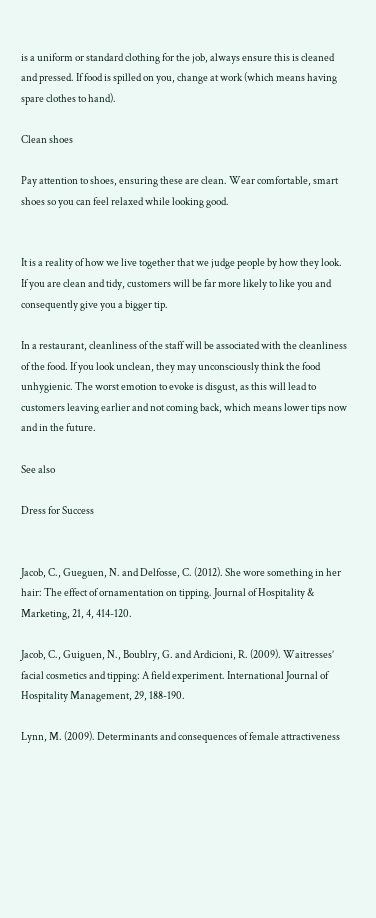is a uniform or standard clothing for the job, always ensure this is cleaned and pressed. If food is spilled on you, change at work (which means having spare clothes to hand).

Clean shoes

Pay attention to shoes, ensuring these are clean. Wear comfortable, smart shoes so you can feel relaxed while looking good.


It is a reality of how we live together that we judge people by how they look. If you are clean and tidy, customers will be far more likely to like you and consequently give you a bigger tip.

In a restaurant, cleanliness of the staff will be associated with the cleanliness of the food. If you look unclean, they may unconsciously think the food unhygienic. The worst emotion to evoke is disgust, as this will lead to customers leaving earlier and not coming back, which means lower tips now and in the future.

See also

Dress for Success


Jacob, C., Gueguen, N. and Delfosse, C. (2012). She wore something in her hair: The effect of ornamentation on tipping. Journal of Hospitality & Marketing, 21, 4, 414-120.

Jacob, C., Guiguen, N., Boublry, G. and Ardicioni, R. (2009). Waitresses’ facial cosmetics and tipping: A field experiment. International Journal of Hospitality Management, 29, 188-190.

Lynn, M. (2009). Determinants and consequences of female attractiveness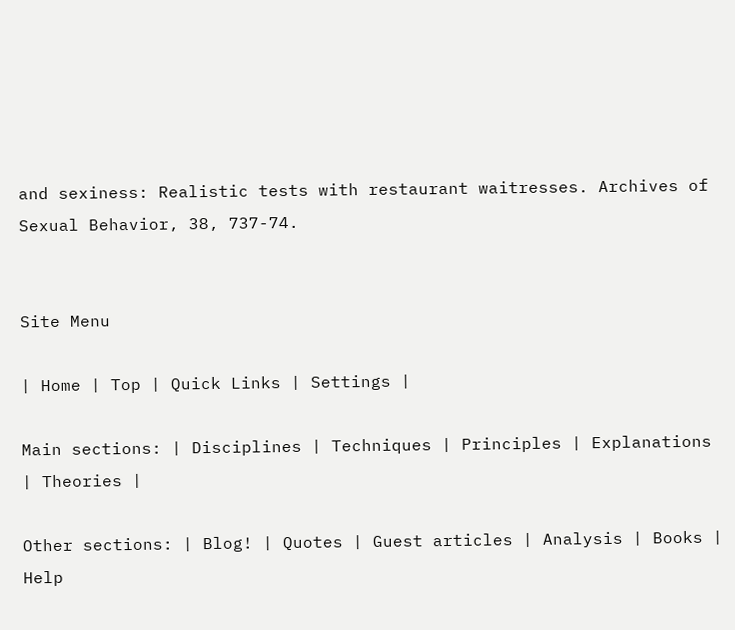and sexiness: Realistic tests with restaurant waitresses. Archives of Sexual Behavior, 38, 737-74.


Site Menu

| Home | Top | Quick Links | Settings |

Main sections: | Disciplines | Techniques | Principles | Explanations | Theories |

Other sections: | Blog! | Quotes | Guest articles | Analysis | Books | Help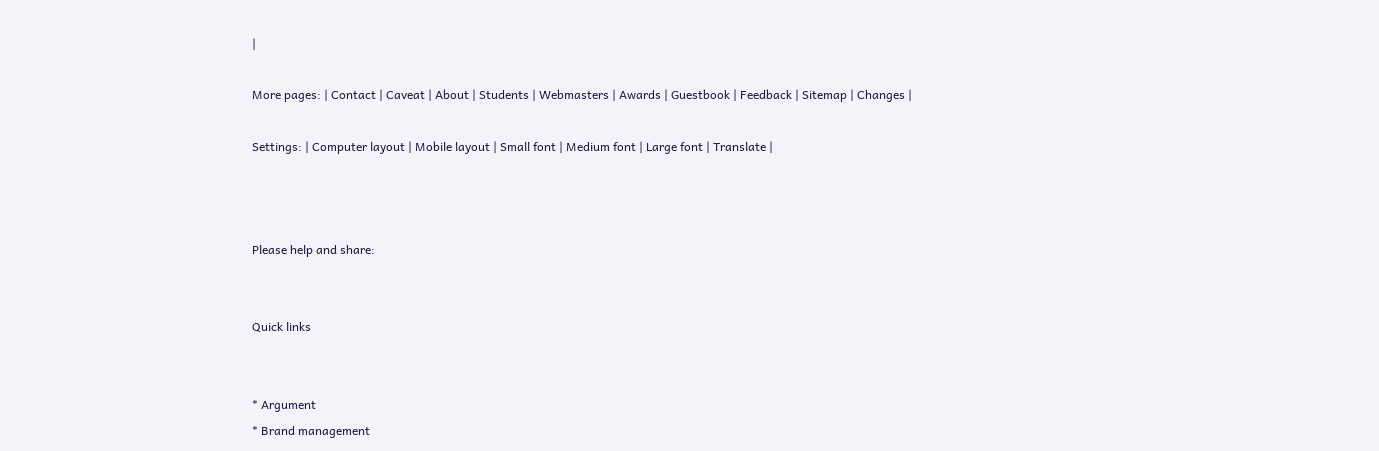|

More pages: | Contact | Caveat | About | Students | Webmasters | Awards | Guestbook | Feedback | Sitemap | Changes |

Settings: | Computer layout | Mobile layout | Small font | Medium font | Large font | Translate |



Please help and share:


Quick links


* Argument
* Brand management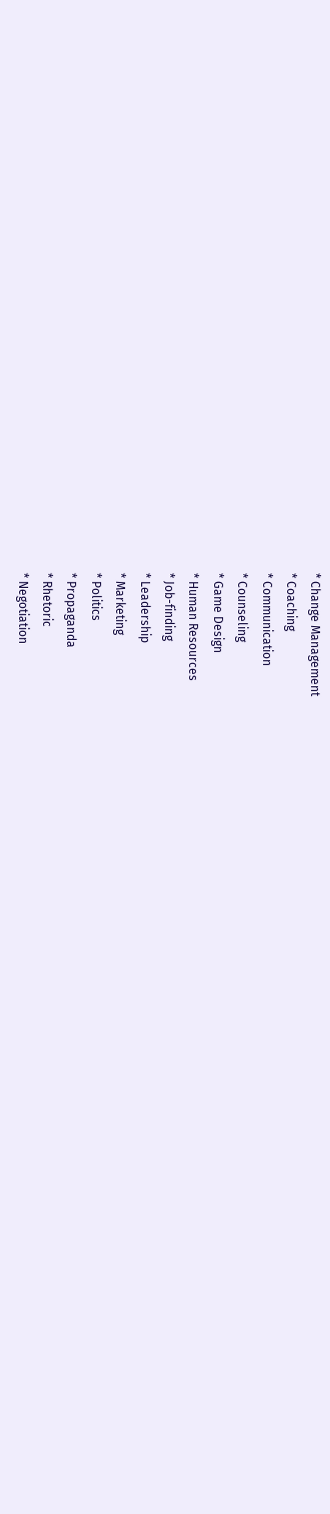* Change Management
* Coaching
* Communication
* Counseling
* Game Design
* Human Resources
* Job-finding
* Leadership
* Marketing
* Politics
* Propaganda
* Rhetoric
* Negotiation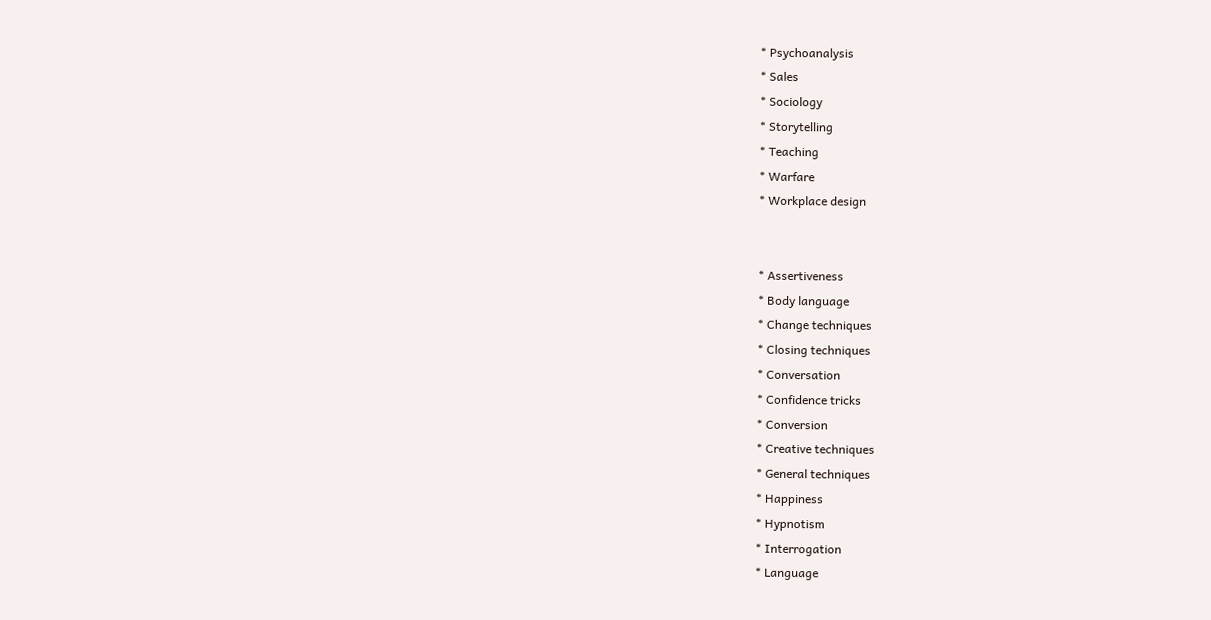* Psychoanalysis
* Sales
* Sociology
* Storytelling
* Teaching
* Warfare
* Workplace design


* Assertiveness
* Body language
* Change techniques
* Closing techniques
* Conversation
* Confidence tricks
* Conversion
* Creative techniques
* General techniques
* Happiness
* Hypnotism
* Interrogation
* Language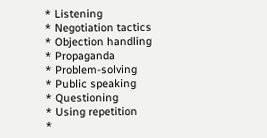* Listening
* Negotiation tactics
* Objection handling
* Propaganda
* Problem-solving
* Public speaking
* Questioning
* Using repetition
*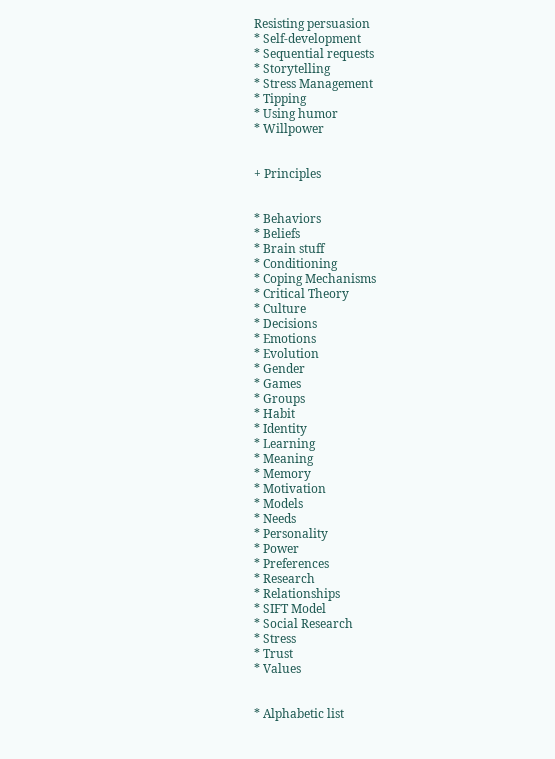Resisting persuasion
* Self-development
* Sequential requests
* Storytelling
* Stress Management
* Tipping
* Using humor
* Willpower


+ Principles


* Behaviors
* Beliefs
* Brain stuff
* Conditioning
* Coping Mechanisms
* Critical Theory
* Culture
* Decisions
* Emotions
* Evolution
* Gender
* Games
* Groups
* Habit
* Identity
* Learning
* Meaning
* Memory
* Motivation
* Models
* Needs
* Personality
* Power
* Preferences
* Research
* Relationships
* SIFT Model
* Social Research
* Stress
* Trust
* Values


* Alphabetic list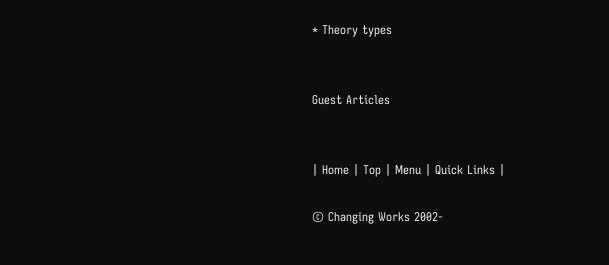* Theory types


Guest Articles


| Home | Top | Menu | Quick Links |

© Changing Works 2002-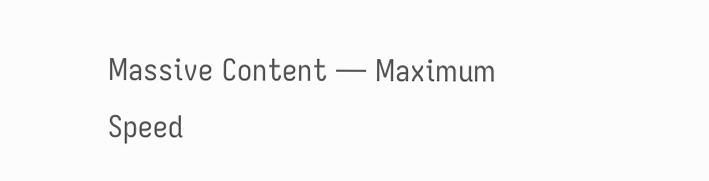Massive Content — Maximum Speed